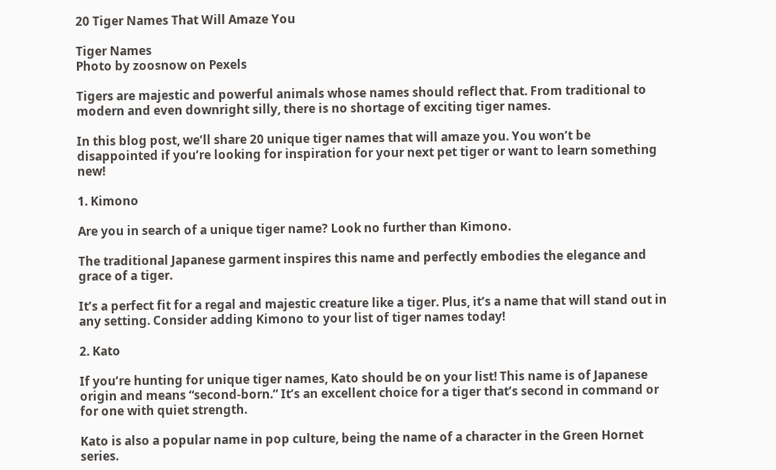20 Tiger Names That Will Amaze You

Tiger Names
Photo by zoosnow on Pexels

Tigers are majestic and powerful animals whose names should reflect that. From traditional to modern and even downright silly, there is no shortage of exciting tiger names.

In this blog post, we’ll share 20 unique tiger names that will amaze you. You won’t be disappointed if you’re looking for inspiration for your next pet tiger or want to learn something new!

1. Kimono

Are you in search of a unique tiger name? Look no further than Kimono.

The traditional Japanese garment inspires this name and perfectly embodies the elegance and grace of a tiger.

It’s a perfect fit for a regal and majestic creature like a tiger. Plus, it’s a name that will stand out in any setting. Consider adding Kimono to your list of tiger names today!

2. Kato

If you’re hunting for unique tiger names, Kato should be on your list! This name is of Japanese origin and means “second-born.” It’s an excellent choice for a tiger that’s second in command or for one with quiet strength.

Kato is also a popular name in pop culture, being the name of a character in the Green Hornet series.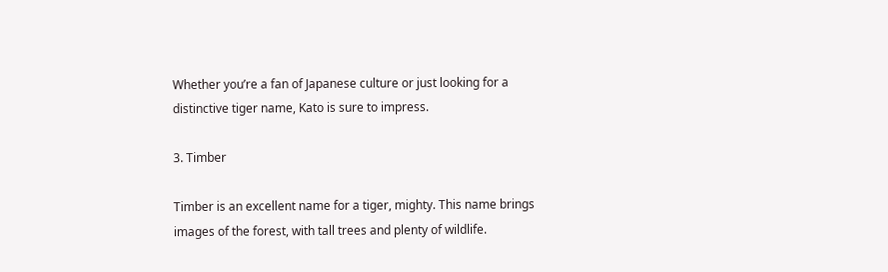Whether you’re a fan of Japanese culture or just looking for a distinctive tiger name, Kato is sure to impress.

3. Timber

Timber is an excellent name for a tiger, mighty. This name brings images of the forest, with tall trees and plenty of wildlife.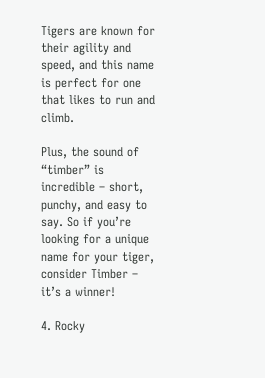Tigers are known for their agility and speed, and this name is perfect for one that likes to run and climb.

Plus, the sound of “timber” is incredible – short, punchy, and easy to say. So if you’re looking for a unique name for your tiger, consider Timber – it’s a winner!

4. Rocky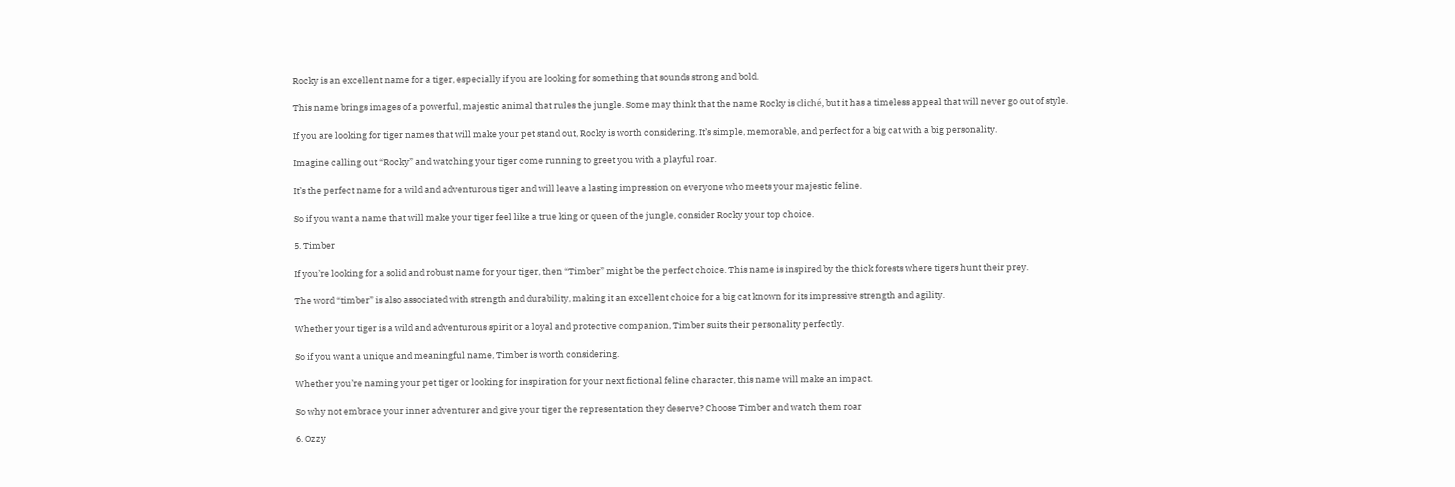Rocky is an excellent name for a tiger, especially if you are looking for something that sounds strong and bold.

This name brings images of a powerful, majestic animal that rules the jungle. Some may think that the name Rocky is cliché, but it has a timeless appeal that will never go out of style.

If you are looking for tiger names that will make your pet stand out, Rocky is worth considering. It’s simple, memorable, and perfect for a big cat with a big personality.

Imagine calling out “Rocky” and watching your tiger come running to greet you with a playful roar.

It’s the perfect name for a wild and adventurous tiger and will leave a lasting impression on everyone who meets your majestic feline.

So if you want a name that will make your tiger feel like a true king or queen of the jungle, consider Rocky your top choice.

5. Timber

If you’re looking for a solid and robust name for your tiger, then “Timber” might be the perfect choice. This name is inspired by the thick forests where tigers hunt their prey.

The word “timber” is also associated with strength and durability, making it an excellent choice for a big cat known for its impressive strength and agility.

Whether your tiger is a wild and adventurous spirit or a loyal and protective companion, Timber suits their personality perfectly.

So if you want a unique and meaningful name, Timber is worth considering.

Whether you’re naming your pet tiger or looking for inspiration for your next fictional feline character, this name will make an impact.

So why not embrace your inner adventurer and give your tiger the representation they deserve? Choose Timber and watch them roar

6. Ozzy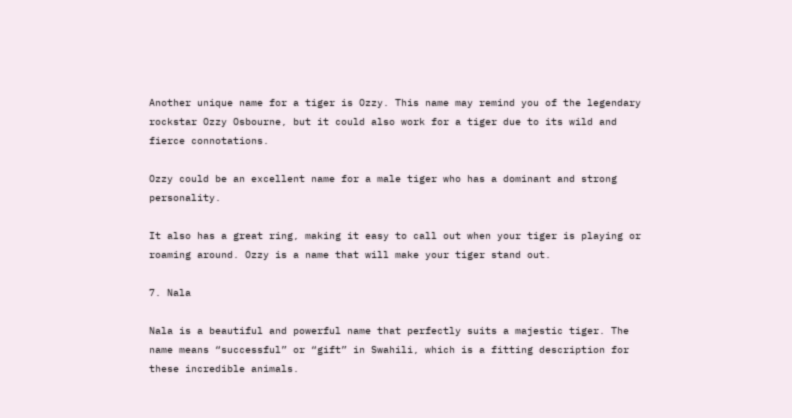Another unique name for a tiger is Ozzy. This name may remind you of the legendary rockstar Ozzy Osbourne, but it could also work for a tiger due to its wild and fierce connotations.

Ozzy could be an excellent name for a male tiger who has a dominant and strong personality.

It also has a great ring, making it easy to call out when your tiger is playing or roaming around. Ozzy is a name that will make your tiger stand out.

7. Nala

Nala is a beautiful and powerful name that perfectly suits a majestic tiger. The name means “successful” or “gift” in Swahili, which is a fitting description for these incredible animals.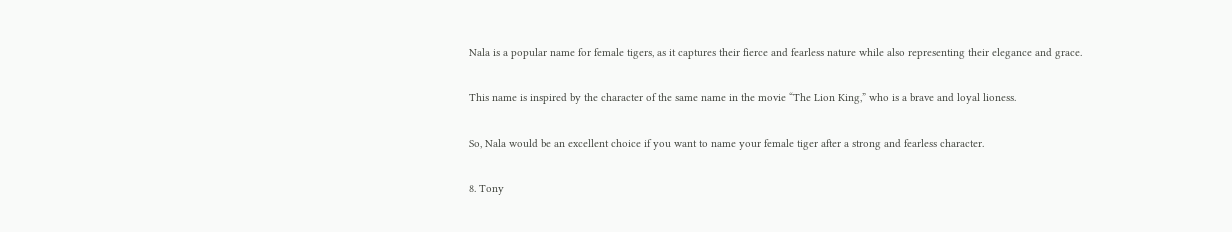Nala is a popular name for female tigers, as it captures their fierce and fearless nature while also representing their elegance and grace.

This name is inspired by the character of the same name in the movie “The Lion King,” who is a brave and loyal lioness.

So, Nala would be an excellent choice if you want to name your female tiger after a strong and fearless character.

8. Tony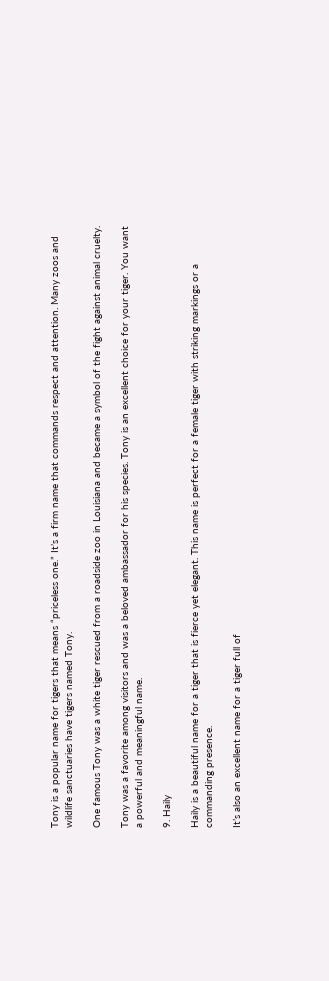Tony is a popular name for tigers that means “priceless one.” It’s a firm name that commands respect and attention. Many zoos and wildlife sanctuaries have tigers named Tony.

One famous Tony was a white tiger rescued from a roadside zoo in Louisiana and became a symbol of the fight against animal cruelty.

Tony was a favorite among visitors and was a beloved ambassador for his species. Tony is an excellent choice for your tiger. You want a powerful and meaningful name.

9. Haily

Haily is a beautiful name for a tiger that is fierce yet elegant. This name is perfect for a female tiger with striking markings or a commanding presence.

It’s also an excellent name for a tiger full of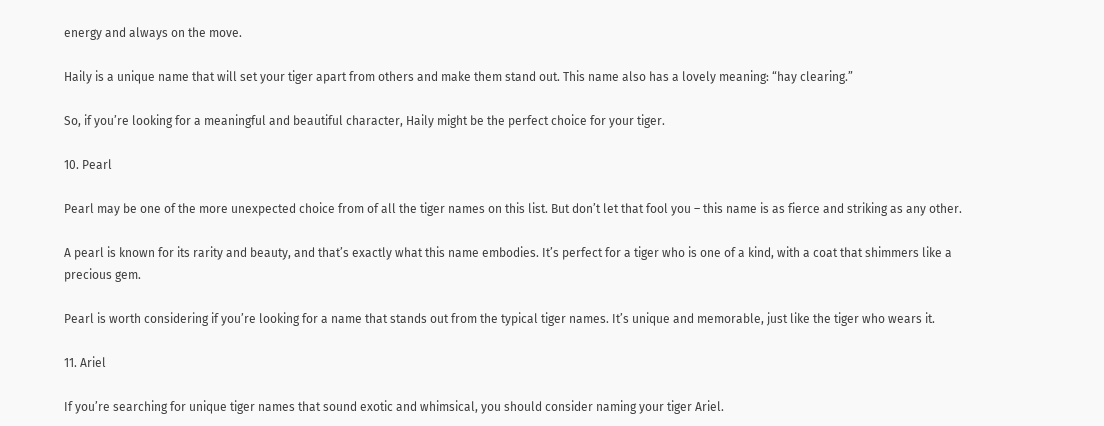energy and always on the move.

Haily is a unique name that will set your tiger apart from others and make them stand out. This name also has a lovely meaning: “hay clearing.”

So, if you’re looking for a meaningful and beautiful character, Haily might be the perfect choice for your tiger.

10. Pearl

Pearl may be one of the more unexpected choice from of all the tiger names on this list. But don’t let that fool you – this name is as fierce and striking as any other.

A pearl is known for its rarity and beauty, and that’s exactly what this name embodies. It’s perfect for a tiger who is one of a kind, with a coat that shimmers like a precious gem.

Pearl is worth considering if you’re looking for a name that stands out from the typical tiger names. It’s unique and memorable, just like the tiger who wears it.

11. Ariel

If you’re searching for unique tiger names that sound exotic and whimsical, you should consider naming your tiger Ariel.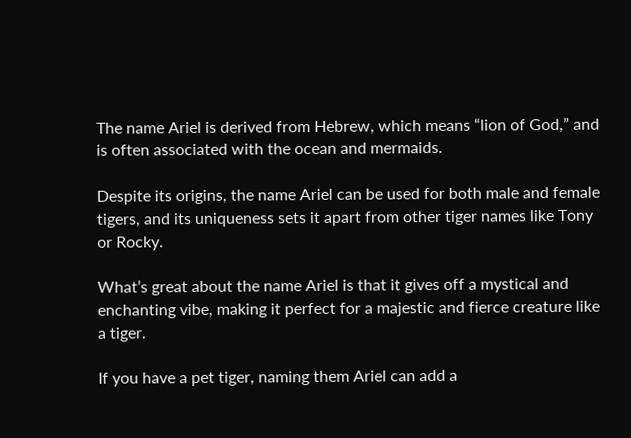The name Ariel is derived from Hebrew, which means “lion of God,” and is often associated with the ocean and mermaids.

Despite its origins, the name Ariel can be used for both male and female tigers, and its uniqueness sets it apart from other tiger names like Tony or Rocky.

What’s great about the name Ariel is that it gives off a mystical and enchanting vibe, making it perfect for a majestic and fierce creature like a tiger.

If you have a pet tiger, naming them Ariel can add a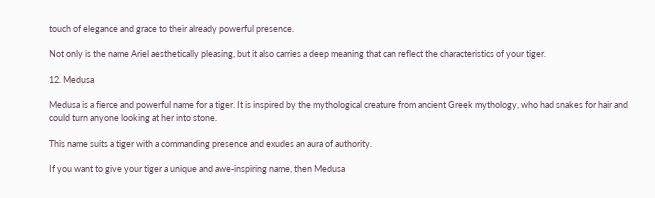touch of elegance and grace to their already powerful presence.

Not only is the name Ariel aesthetically pleasing, but it also carries a deep meaning that can reflect the characteristics of your tiger.

12. Medusa

Medusa is a fierce and powerful name for a tiger. It is inspired by the mythological creature from ancient Greek mythology, who had snakes for hair and could turn anyone looking at her into stone.

This name suits a tiger with a commanding presence and exudes an aura of authority.

If you want to give your tiger a unique and awe-inspiring name, then Medusa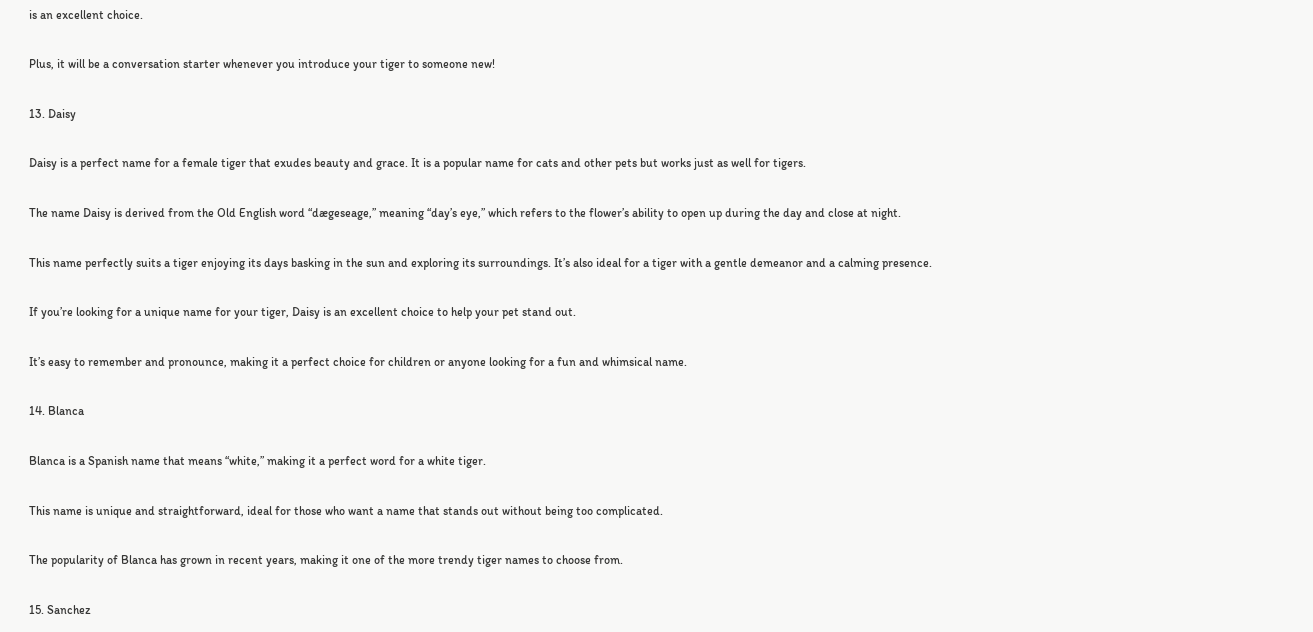is an excellent choice.

Plus, it will be a conversation starter whenever you introduce your tiger to someone new!

13. Daisy

Daisy is a perfect name for a female tiger that exudes beauty and grace. It is a popular name for cats and other pets but works just as well for tigers.

The name Daisy is derived from the Old English word “dægeseage,” meaning “day’s eye,” which refers to the flower’s ability to open up during the day and close at night.

This name perfectly suits a tiger enjoying its days basking in the sun and exploring its surroundings. It’s also ideal for a tiger with a gentle demeanor and a calming presence.

If you’re looking for a unique name for your tiger, Daisy is an excellent choice to help your pet stand out.

It’s easy to remember and pronounce, making it a perfect choice for children or anyone looking for a fun and whimsical name.

14. Blanca

Blanca is a Spanish name that means “white,” making it a perfect word for a white tiger.

This name is unique and straightforward, ideal for those who want a name that stands out without being too complicated.

The popularity of Blanca has grown in recent years, making it one of the more trendy tiger names to choose from.

15. Sanchez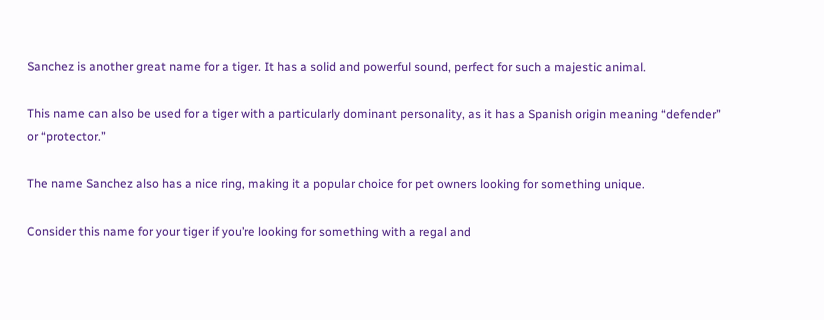Sanchez is another great name for a tiger. It has a solid and powerful sound, perfect for such a majestic animal.

This name can also be used for a tiger with a particularly dominant personality, as it has a Spanish origin meaning “defender” or “protector.”

The name Sanchez also has a nice ring, making it a popular choice for pet owners looking for something unique.

Consider this name for your tiger if you’re looking for something with a regal and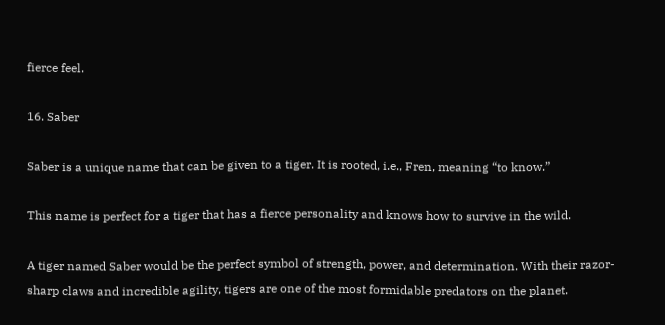fierce feel.

16. Saber

Saber is a unique name that can be given to a tiger. It is rooted, i.e., Fren, meaning “to know.”

This name is perfect for a tiger that has a fierce personality and knows how to survive in the wild.

A tiger named Saber would be the perfect symbol of strength, power, and determination. With their razor-sharp claws and incredible agility, tigers are one of the most formidable predators on the planet.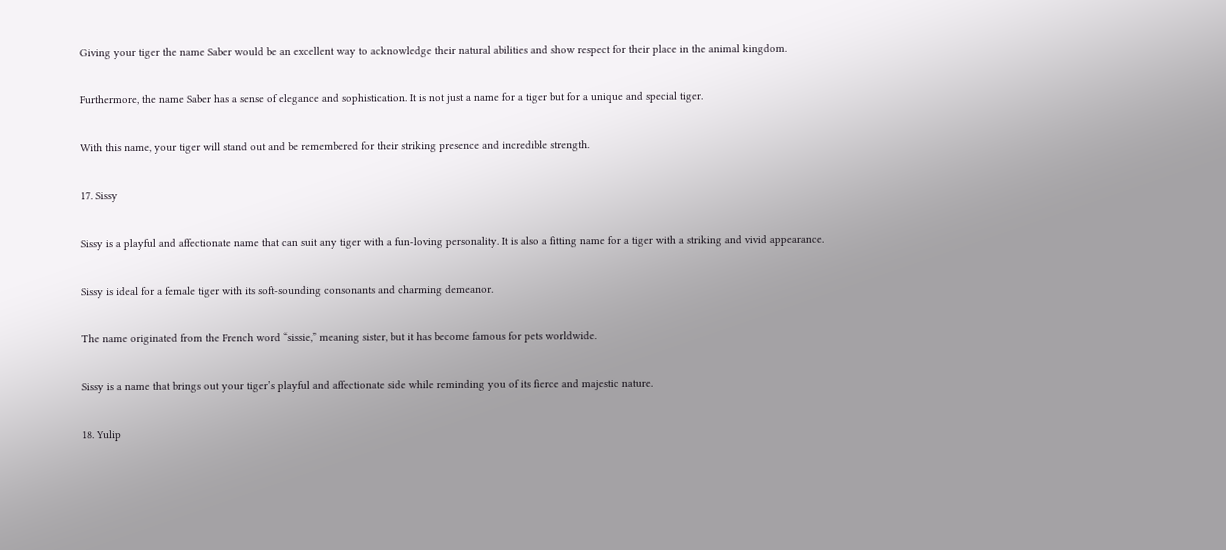Giving your tiger the name Saber would be an excellent way to acknowledge their natural abilities and show respect for their place in the animal kingdom.

Furthermore, the name Saber has a sense of elegance and sophistication. It is not just a name for a tiger but for a unique and special tiger.

With this name, your tiger will stand out and be remembered for their striking presence and incredible strength.

17. Sissy

Sissy is a playful and affectionate name that can suit any tiger with a fun-loving personality. It is also a fitting name for a tiger with a striking and vivid appearance.

Sissy is ideal for a female tiger with its soft-sounding consonants and charming demeanor.

The name originated from the French word “sissie,” meaning sister, but it has become famous for pets worldwide.

Sissy is a name that brings out your tiger’s playful and affectionate side while reminding you of its fierce and majestic nature.

18. Yulip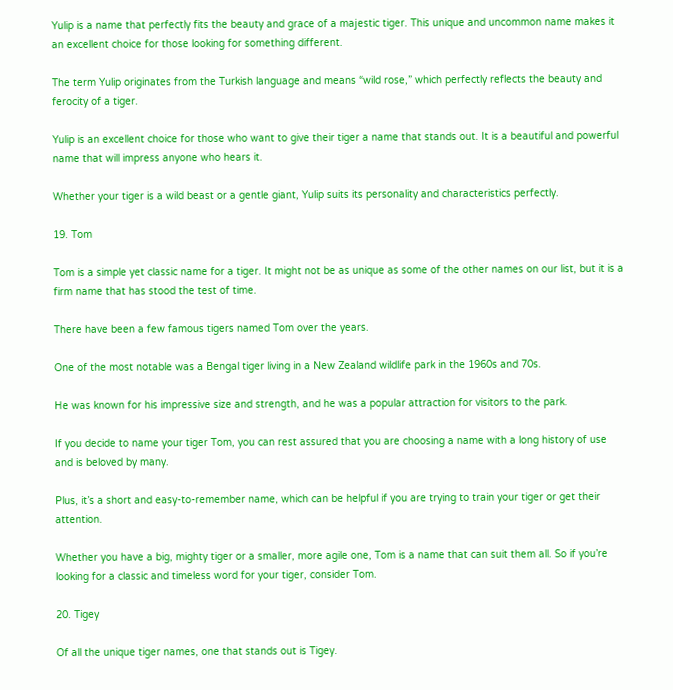Yulip is a name that perfectly fits the beauty and grace of a majestic tiger. This unique and uncommon name makes it an excellent choice for those looking for something different.

The term Yulip originates from the Turkish language and means “wild rose,” which perfectly reflects the beauty and ferocity of a tiger.

Yulip is an excellent choice for those who want to give their tiger a name that stands out. It is a beautiful and powerful name that will impress anyone who hears it.

Whether your tiger is a wild beast or a gentle giant, Yulip suits its personality and characteristics perfectly.

19. Tom

Tom is a simple yet classic name for a tiger. It might not be as unique as some of the other names on our list, but it is a firm name that has stood the test of time.

There have been a few famous tigers named Tom over the years.

One of the most notable was a Bengal tiger living in a New Zealand wildlife park in the 1960s and 70s.

He was known for his impressive size and strength, and he was a popular attraction for visitors to the park.

If you decide to name your tiger Tom, you can rest assured that you are choosing a name with a long history of use and is beloved by many.

Plus, it’s a short and easy-to-remember name, which can be helpful if you are trying to train your tiger or get their attention.

Whether you have a big, mighty tiger or a smaller, more agile one, Tom is a name that can suit them all. So if you’re looking for a classic and timeless word for your tiger, consider Tom.

20. Tigey

Of all the unique tiger names, one that stands out is Tigey.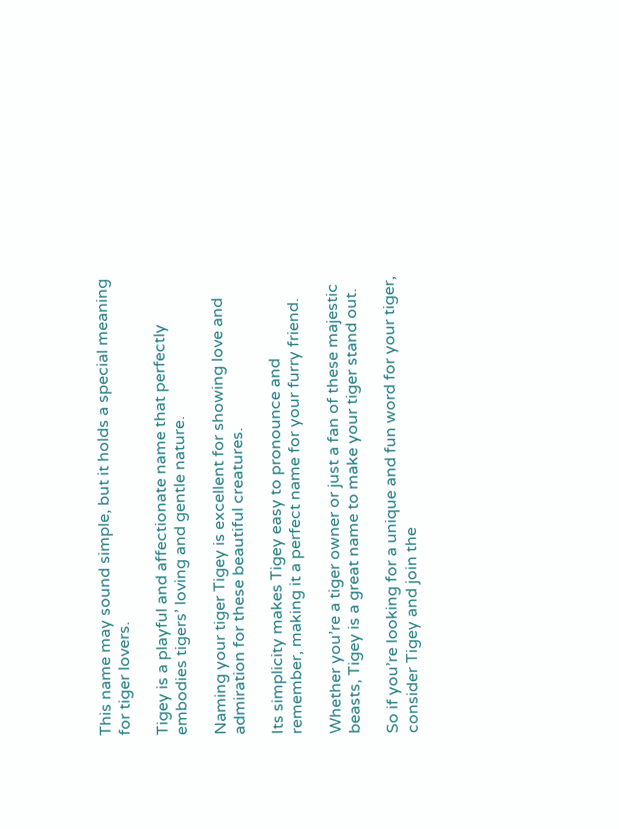This name may sound simple, but it holds a special meaning for tiger lovers.

Tigey is a playful and affectionate name that perfectly embodies tigers’ loving and gentle nature.

Naming your tiger Tigey is excellent for showing love and admiration for these beautiful creatures.

Its simplicity makes Tigey easy to pronounce and remember, making it a perfect name for your furry friend.

Whether you’re a tiger owner or just a fan of these majestic beasts, Tigey is a great name to make your tiger stand out.

So if you’re looking for a unique and fun word for your tiger, consider Tigey and join the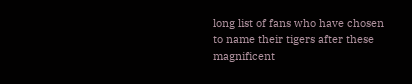long list of fans who have chosen to name their tigers after these magnificent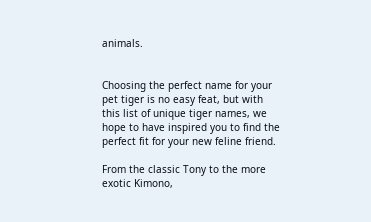animals.


Choosing the perfect name for your pet tiger is no easy feat, but with this list of unique tiger names, we hope to have inspired you to find the perfect fit for your new feline friend.

From the classic Tony to the more exotic Kimono,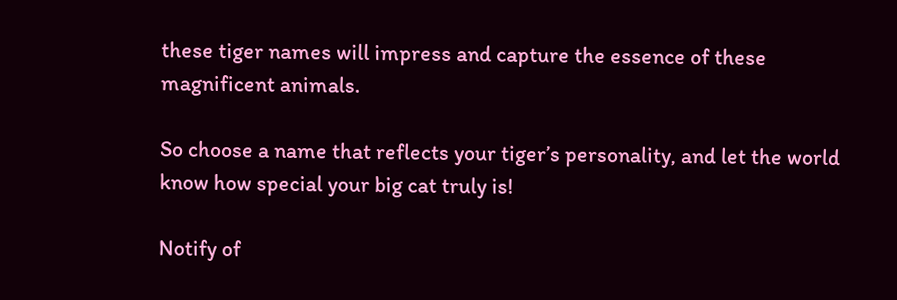these tiger names will impress and capture the essence of these magnificent animals.

So choose a name that reflects your tiger’s personality, and let the world know how special your big cat truly is!

Notify of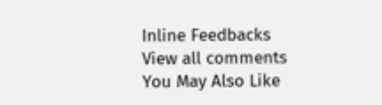Inline Feedbacks
View all comments
You May Also Like